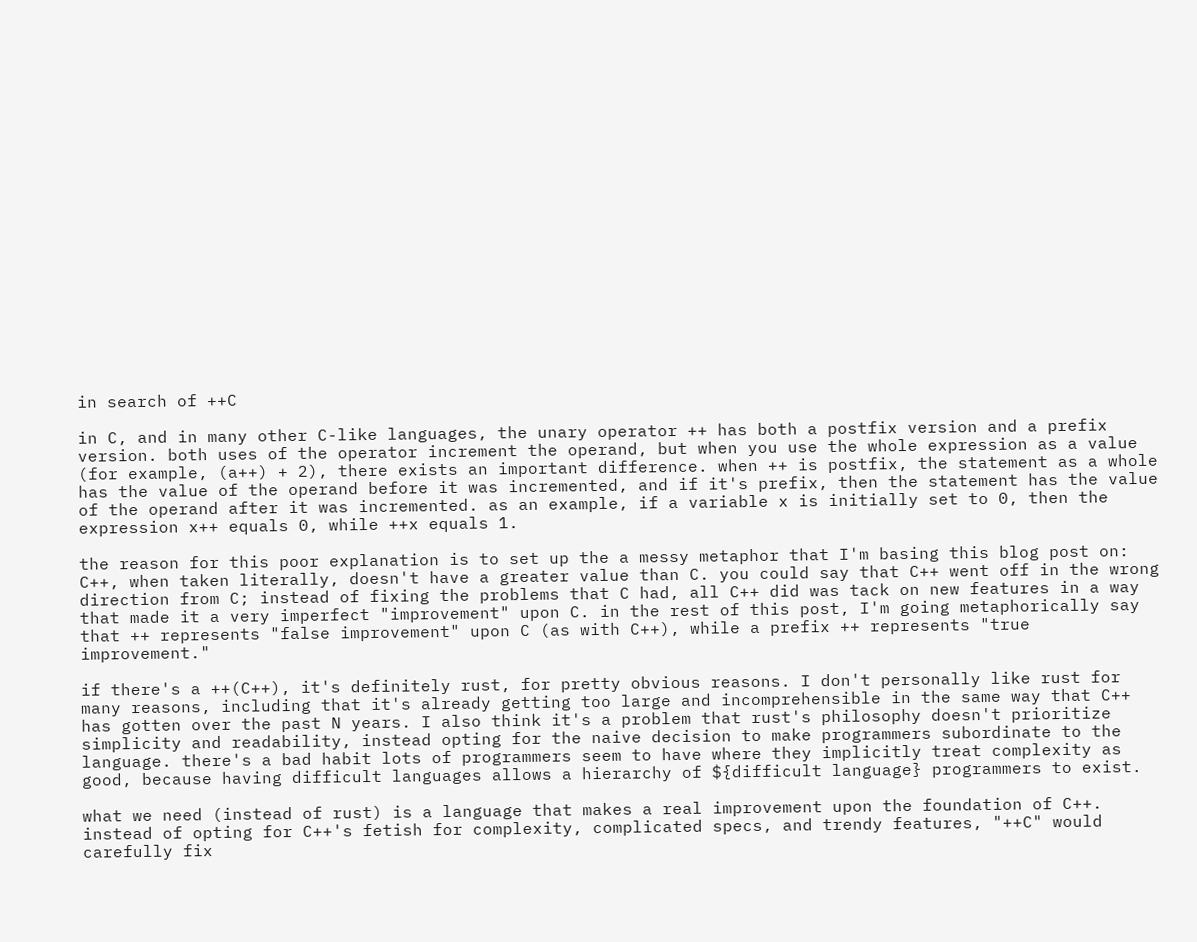in search of ++C

in C, and in many other C-like languages, the unary operator ++ has both a postfix version and a prefix version. both uses of the operator increment the operand, but when you use the whole expression as a value (for example, (a++) + 2), there exists an important difference. when ++ is postfix, the statement as a whole has the value of the operand before it was incremented, and if it's prefix, then the statement has the value of the operand after it was incremented. as an example, if a variable x is initially set to 0, then the expression x++ equals 0, while ++x equals 1.

the reason for this poor explanation is to set up the a messy metaphor that I'm basing this blog post on: C++, when taken literally, doesn't have a greater value than C. you could say that C++ went off in the wrong direction from C; instead of fixing the problems that C had, all C++ did was tack on new features in a way that made it a very imperfect "improvement" upon C. in the rest of this post, I'm going metaphorically say that ++ represents "false improvement" upon C (as with C++), while a prefix ++ represents "true improvement."

if there's a ++(C++), it's definitely rust, for pretty obvious reasons. I don't personally like rust for many reasons, including that it's already getting too large and incomprehensible in the same way that C++ has gotten over the past N years. I also think it's a problem that rust's philosophy doesn't prioritize simplicity and readability, instead opting for the naive decision to make programmers subordinate to the language. there's a bad habit lots of programmers seem to have where they implicitly treat complexity as good, because having difficult languages allows a hierarchy of ${difficult language} programmers to exist.

what we need (instead of rust) is a language that makes a real improvement upon the foundation of C++. instead of opting for C++'s fetish for complexity, complicated specs, and trendy features, "++C" would carefully fix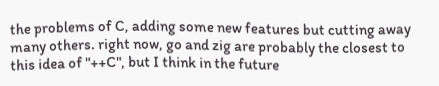the problems of C, adding some new features but cutting away many others. right now, go and zig are probably the closest to this idea of "++C", but I think in the future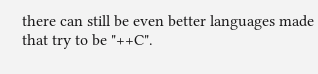there can still be even better languages made that try to be "++C".